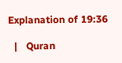Explanation of 19:36

  |   Quran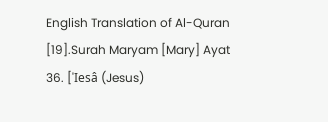English Translation of Al-Quran [19].Surah Maryam [Mary] Ayat 36. ['Iesâ (Jesus)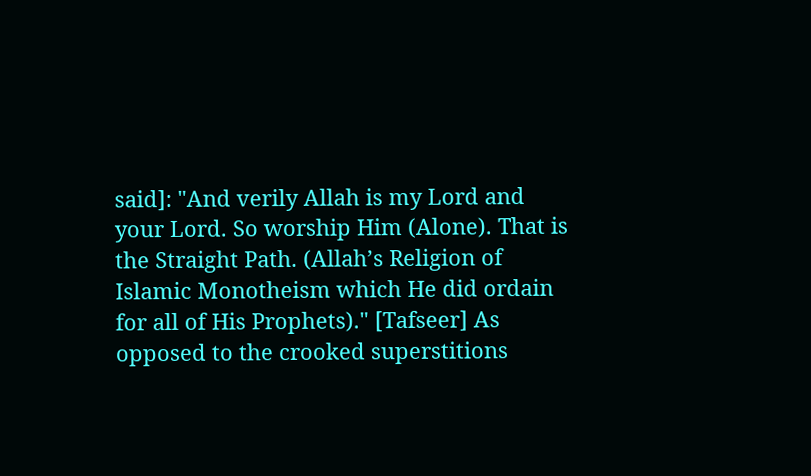said]: "And verily Allah is my Lord and your Lord. So worship Him (Alone). That is the Straight Path. (Allah’s Religion of Islamic Monotheism which He did ordain for all of His Prophets)." [Tafseer] As opposed to the crooked superstitions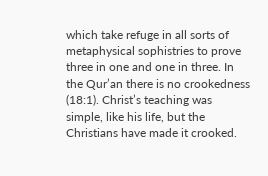which take refuge in all sorts of metaphysical sophistries to prove three in one and one in three. In the Qur’an there is no crookedness (18:1). Christ’s teaching was simple, like his life, but the Christians have made it crooked.